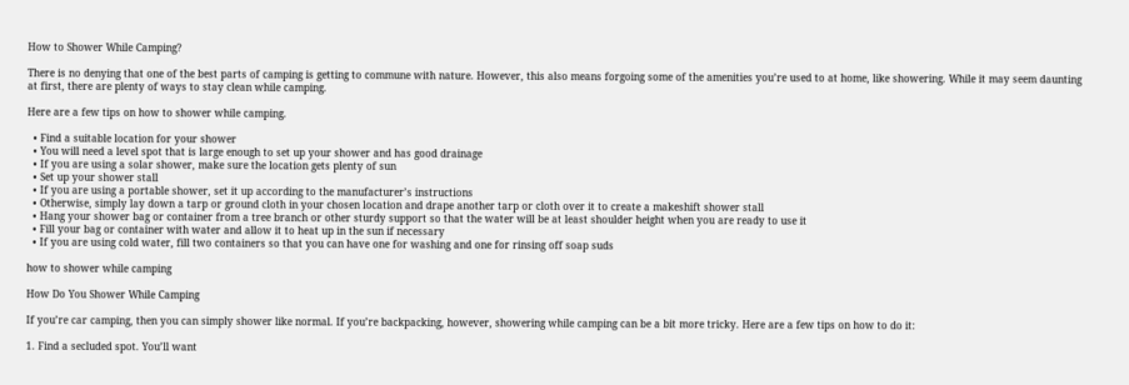How to Shower While Camping?

There is no denying that one of the best parts of camping is getting to commune with nature. However, this also means forgoing some of the amenities you’re used to at home, like showering. While it may seem daunting at first, there are plenty of ways to stay clean while camping.

Here are a few tips on how to shower while camping.

  • Find a suitable location for your shower
  • You will need a level spot that is large enough to set up your shower and has good drainage
  • If you are using a solar shower, make sure the location gets plenty of sun
  • Set up your shower stall
  • If you are using a portable shower, set it up according to the manufacturer’s instructions
  • Otherwise, simply lay down a tarp or ground cloth in your chosen location and drape another tarp or cloth over it to create a makeshift shower stall
  • Hang your shower bag or container from a tree branch or other sturdy support so that the water will be at least shoulder height when you are ready to use it
  • Fill your bag or container with water and allow it to heat up in the sun if necessary
  • If you are using cold water, fill two containers so that you can have one for washing and one for rinsing off soap suds

how to shower while camping

How Do You Shower While Camping

If you’re car camping, then you can simply shower like normal. If you’re backpacking, however, showering while camping can be a bit more tricky. Here are a few tips on how to do it:

1. Find a secluded spot. You’ll want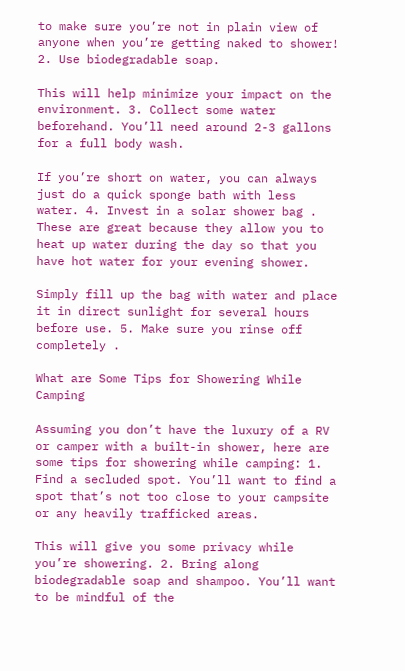to make sure you’re not in plain view of anyone when you’re getting naked to shower! 2. Use biodegradable soap.

This will help minimize your impact on the environment. 3. Collect some water beforehand. You’ll need around 2-3 gallons for a full body wash.

If you’re short on water, you can always just do a quick sponge bath with less water. 4. Invest in a solar shower bag . These are great because they allow you to heat up water during the day so that you have hot water for your evening shower.

Simply fill up the bag with water and place it in direct sunlight for several hours before use. 5. Make sure you rinse off completely .

What are Some Tips for Showering While Camping

Assuming you don’t have the luxury of a RV or camper with a built-in shower, here are some tips for showering while camping: 1. Find a secluded spot. You’ll want to find a spot that’s not too close to your campsite or any heavily trafficked areas.

This will give you some privacy while you’re showering. 2. Bring along biodegradable soap and shampoo. You’ll want to be mindful of the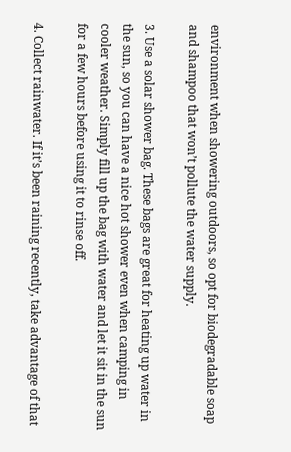environment when showering outdoors, so opt for biodegradable soap and shampoo that won’t pollute the water supply.

3. Use a solar shower bag. These bags are great for heating up water in the sun, so you can have a nice hot shower even when camping in cooler weather. Simply fill up the bag with water and let it sit in the sun for a few hours before using it to rinse off.

4. Collect rainwater. If it’s been raining recently, take advantage of that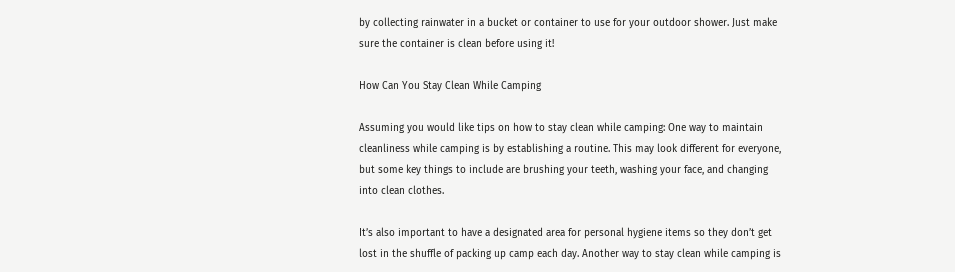by collecting rainwater in a bucket or container to use for your outdoor shower. Just make sure the container is clean before using it!

How Can You Stay Clean While Camping

Assuming you would like tips on how to stay clean while camping: One way to maintain cleanliness while camping is by establishing a routine. This may look different for everyone, but some key things to include are brushing your teeth, washing your face, and changing into clean clothes.

It’s also important to have a designated area for personal hygiene items so they don’t get lost in the shuffle of packing up camp each day. Another way to stay clean while camping is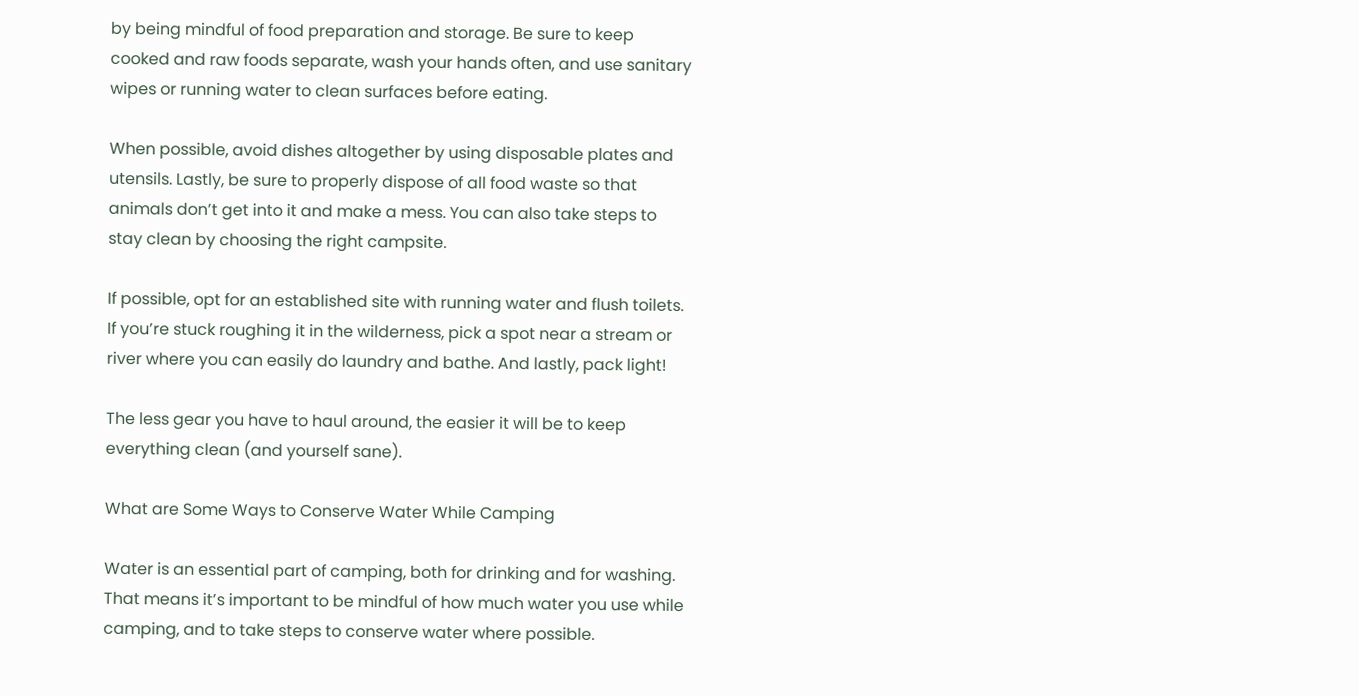by being mindful of food preparation and storage. Be sure to keep cooked and raw foods separate, wash your hands often, and use sanitary wipes or running water to clean surfaces before eating.

When possible, avoid dishes altogether by using disposable plates and utensils. Lastly, be sure to properly dispose of all food waste so that animals don’t get into it and make a mess. You can also take steps to stay clean by choosing the right campsite.

If possible, opt for an established site with running water and flush toilets. If you’re stuck roughing it in the wilderness, pick a spot near a stream or river where you can easily do laundry and bathe. And lastly, pack light!

The less gear you have to haul around, the easier it will be to keep everything clean (and yourself sane).

What are Some Ways to Conserve Water While Camping

Water is an essential part of camping, both for drinking and for washing. That means it’s important to be mindful of how much water you use while camping, and to take steps to conserve water where possible.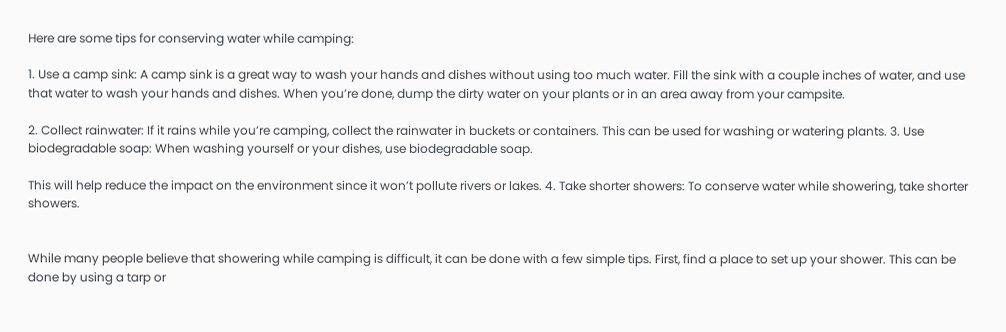Here are some tips for conserving water while camping:

1. Use a camp sink: A camp sink is a great way to wash your hands and dishes without using too much water. Fill the sink with a couple inches of water, and use that water to wash your hands and dishes. When you’re done, dump the dirty water on your plants or in an area away from your campsite.

2. Collect rainwater: If it rains while you’re camping, collect the rainwater in buckets or containers. This can be used for washing or watering plants. 3. Use biodegradable soap: When washing yourself or your dishes, use biodegradable soap.

This will help reduce the impact on the environment since it won’t pollute rivers or lakes. 4. Take shorter showers: To conserve water while showering, take shorter showers.


While many people believe that showering while camping is difficult, it can be done with a few simple tips. First, find a place to set up your shower. This can be done by using a tarp or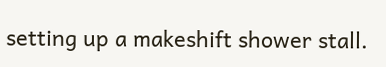setting up a makeshift shower stall.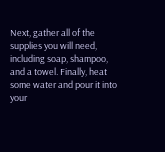Next, gather all of the supplies you will need, including soap, shampoo, and a towel. Finally, heat some water and pour it into your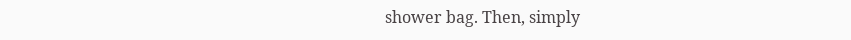shower bag. Then, simply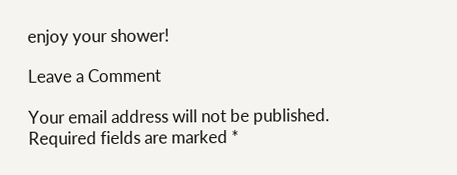enjoy your shower!

Leave a Comment

Your email address will not be published. Required fields are marked *